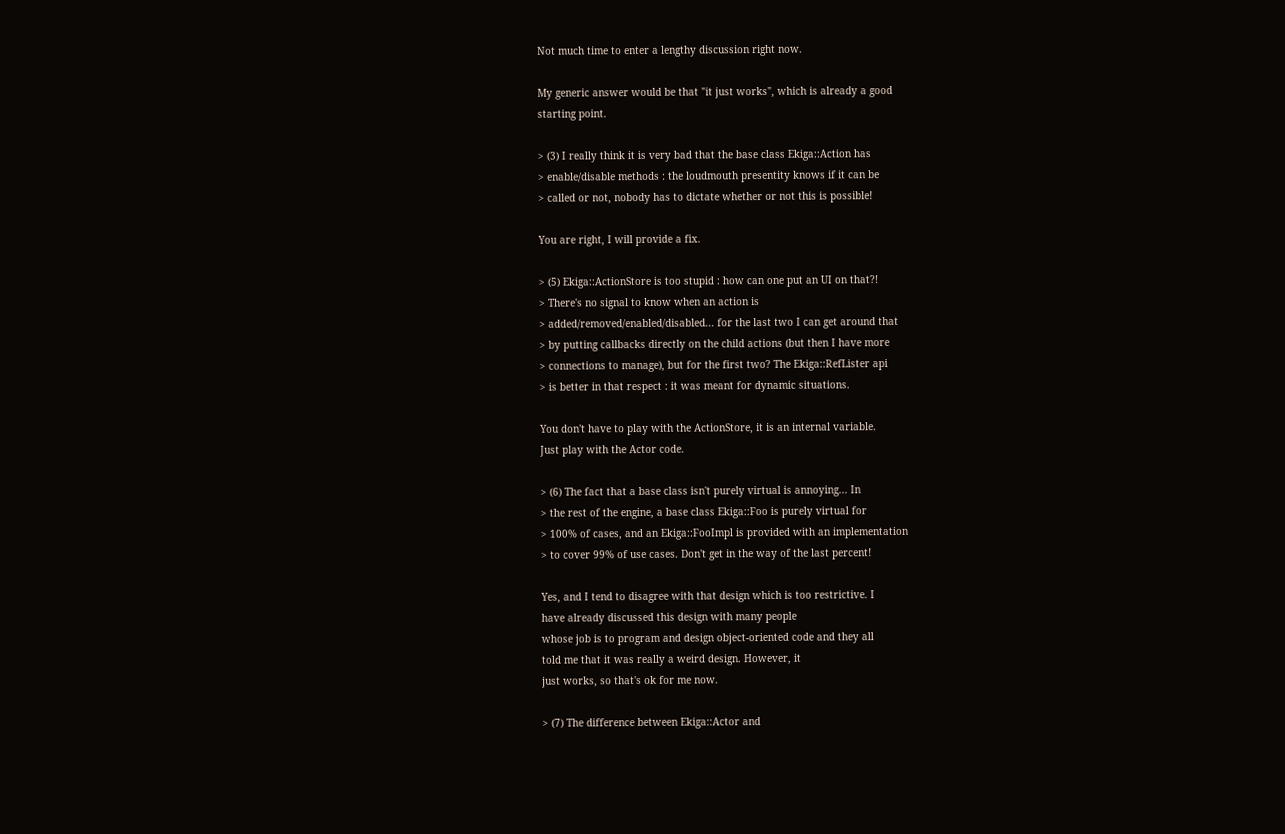Not much time to enter a lengthy discussion right now.

My generic answer would be that "it just works", which is already a good
starting point.

> (3) I really think it is very bad that the base class Ekiga::Action has
> enable/disable methods : the loudmouth presentity knows if it can be
> called or not, nobody has to dictate whether or not this is possible!

You are right, I will provide a fix.

> (5) Ekiga::ActionStore is too stupid : how can one put an UI on that?!
> There's no signal to know when an action is
> added/removed/enabled/disabled... for the last two I can get around that
> by putting callbacks directly on the child actions (but then I have more
> connections to manage), but for the first two? The Ekiga::RefLister api
> is better in that respect : it was meant for dynamic situations.

You don't have to play with the ActionStore, it is an internal variable.
Just play with the Actor code.

> (6) The fact that a base class isn't purely virtual is annoying... In
> the rest of the engine, a base class Ekiga::Foo is purely virtual for
> 100% of cases, and an Ekiga::FooImpl is provided with an implementation
> to cover 99% of use cases. Don't get in the way of the last percent!

Yes, and I tend to disagree with that design which is too restrictive. I
have already discussed this design with many people
whose job is to program and design object-oriented code and they all
told me that it was really a weird design. However, it
just works, so that's ok for me now.

> (7) The difference between Ekiga::Actor and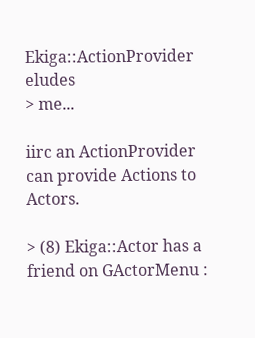Ekiga::ActionProvider eludes
> me...

iirc an ActionProvider can provide Actions to Actors.

> (8) Ekiga::Actor has a friend on GActorMenu :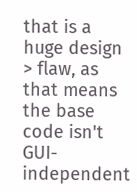that is a huge design
> flaw, as that means the base code isn't GUI-independent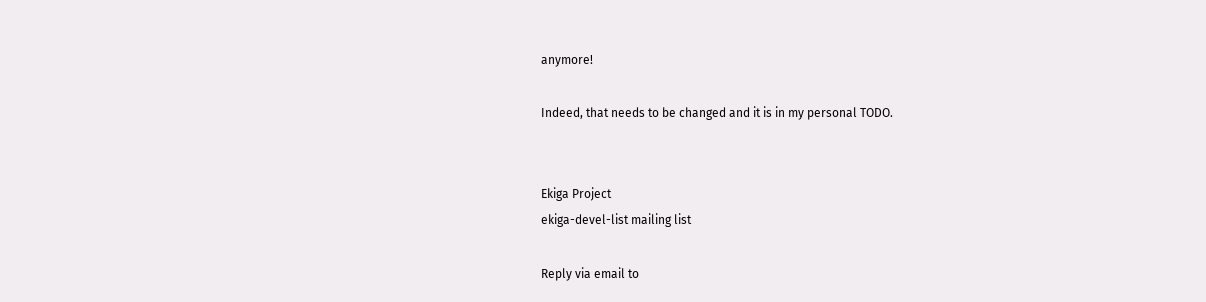anymore!

Indeed, that needs to be changed and it is in my personal TODO.


Ekiga Project
ekiga-devel-list mailing list

Reply via email to